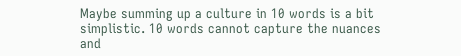Maybe summing up a culture in 10 words is a bit simplistic. 10 words cannot capture the nuances and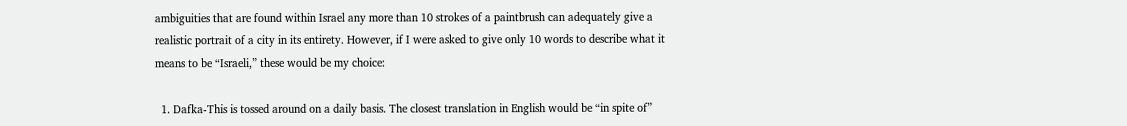ambiguities that are found within Israel any more than 10 strokes of a paintbrush can adequately give a realistic portrait of a city in its entirety. However, if I were asked to give only 10 words to describe what it means to be “Israeli,” these would be my choice:

  1. Dafka-This is tossed around on a daily basis. The closest translation in English would be “in spite of”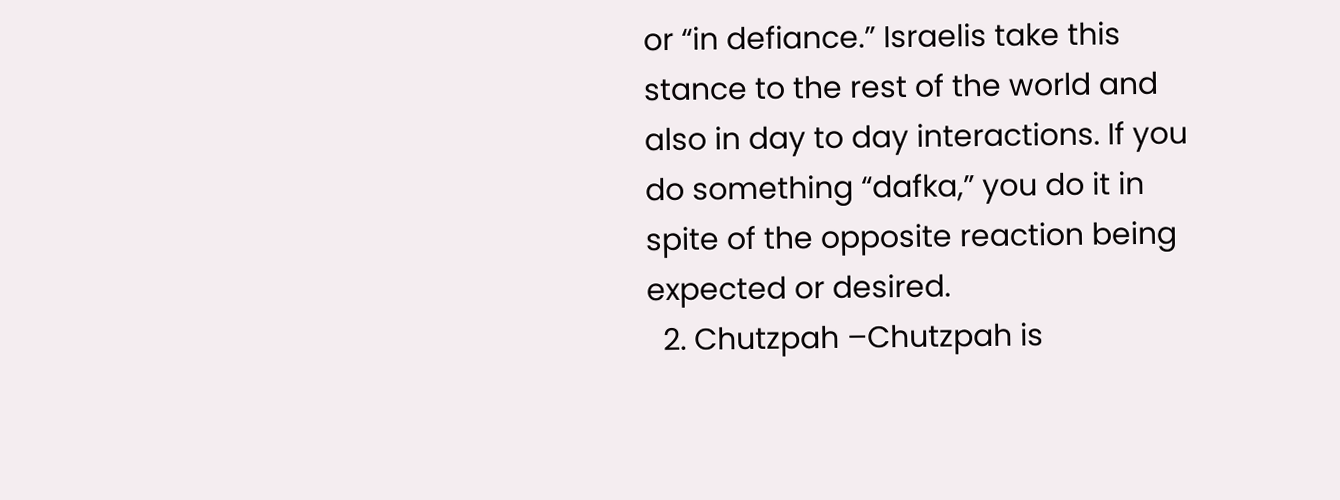or “in defiance.” Israelis take this stance to the rest of the world and also in day to day interactions. If you do something “dafka,” you do it in spite of the opposite reaction being expected or desired.
  2. Chutzpah –Chutzpah is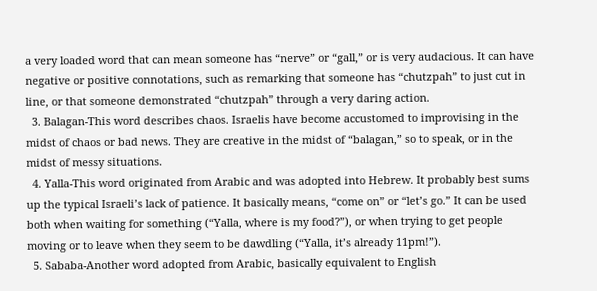a very loaded word that can mean someone has “nerve” or “gall,” or is very audacious. It can have negative or positive connotations, such as remarking that someone has “chutzpah” to just cut in line, or that someone demonstrated “chutzpah” through a very daring action.
  3. Balagan-This word describes chaos. Israelis have become accustomed to improvising in the midst of chaos or bad news. They are creative in the midst of “balagan,” so to speak, or in the midst of messy situations.
  4. Yalla-This word originated from Arabic and was adopted into Hebrew. It probably best sums up the typical Israeli’s lack of patience. It basically means, “come on” or “let’s go.” It can be used both when waiting for something (“Yalla, where is my food?”), or when trying to get people moving or to leave when they seem to be dawdling (“Yalla, it’s already 11pm!”).
  5. Sababa-Another word adopted from Arabic, basically equivalent to English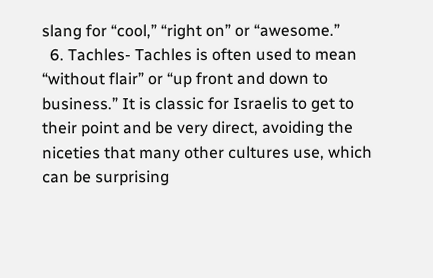slang for “cool,” “right on” or “awesome.”
  6. Tachles- Tachles is often used to mean “without flair” or “up front and down to business.” It is classic for Israelis to get to their point and be very direct, avoiding the niceties that many other cultures use, which can be surprising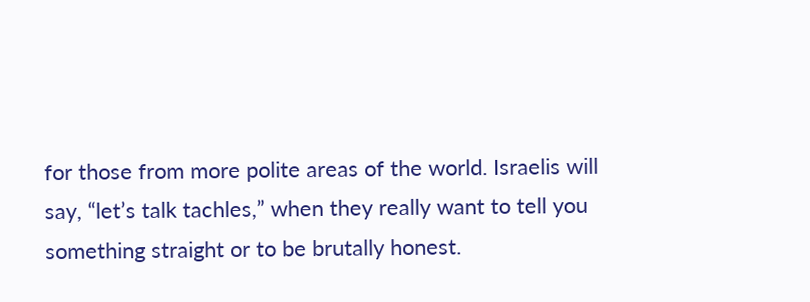for those from more polite areas of the world. Israelis will say, “let’s talk tachles,” when they really want to tell you something straight or to be brutally honest.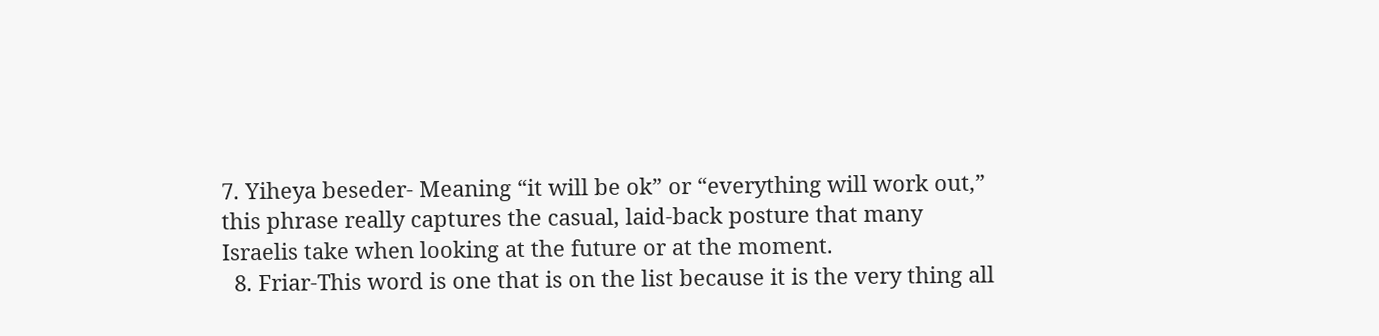7. Yiheya beseder- Meaning “it will be ok” or “everything will work out,” this phrase really captures the casual, laid-back posture that many Israelis take when looking at the future or at the moment.
  8. Friar-This word is one that is on the list because it is the very thing all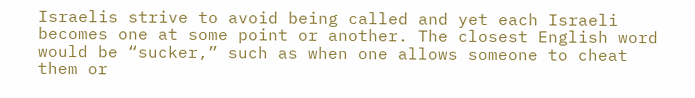Israelis strive to avoid being called and yet each Israeli becomes one at some point or another. The closest English word would be “sucker,” such as when one allows someone to cheat them or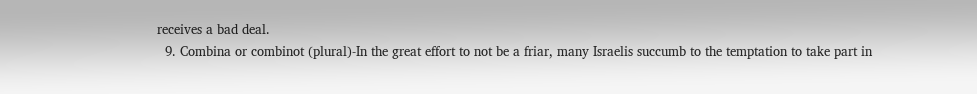receives a bad deal.
  9. Combina or combinot (plural)-In the great effort to not be a friar, many Israelis succumb to the temptation to take part in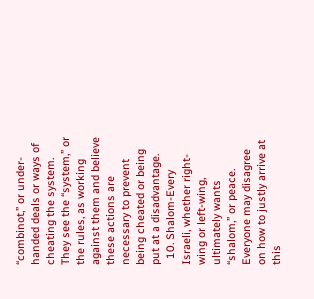“combinot,” or under-handed deals or ways of cheating the system. They see the “system,” or the rules, as working against them and believe these actions are necessary to prevent being cheated or being put at a disadvantage.
  10. Shalom-Every Israeli, whether right-wing or left-wing, ultimately wants “shalom,” or peace. Everyone may disagree on how to justly arrive at this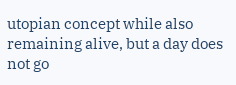utopian concept while also remaining alive, but a day does not go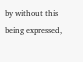by without this being expressed,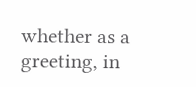whether as a greeting, in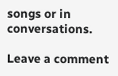songs or in conversations.

Leave a comment